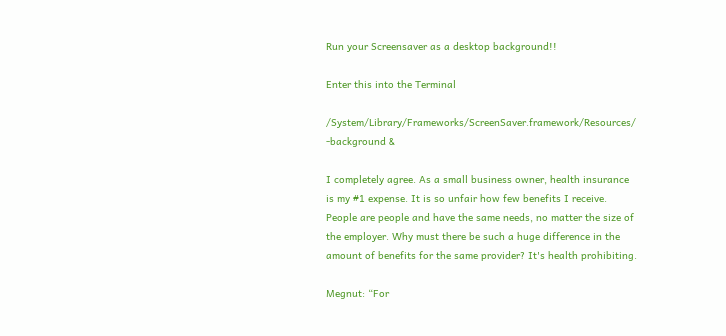Run your Screensaver as a desktop background!!

Enter this into the Terminal

/System/Library/Frameworks/ScreenSaver.framework/Resources/ -background &

I completely agree. As a small business owner, health insurance is my #1 expense. It is so unfair how few benefits I receive. People are people and have the same needs, no matter the size of the employer. Why must there be such a huge difference in the amount of benefits for the same provider? It's health prohibiting.

Megnut: “For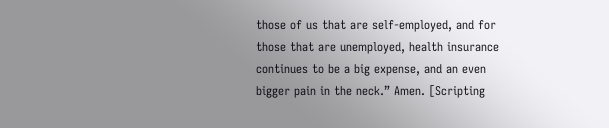those of us that are self-employed, and for those that are unemployed, health insurance continues to be a big expense, and an even bigger pain in the neck.” Amen. [Scripting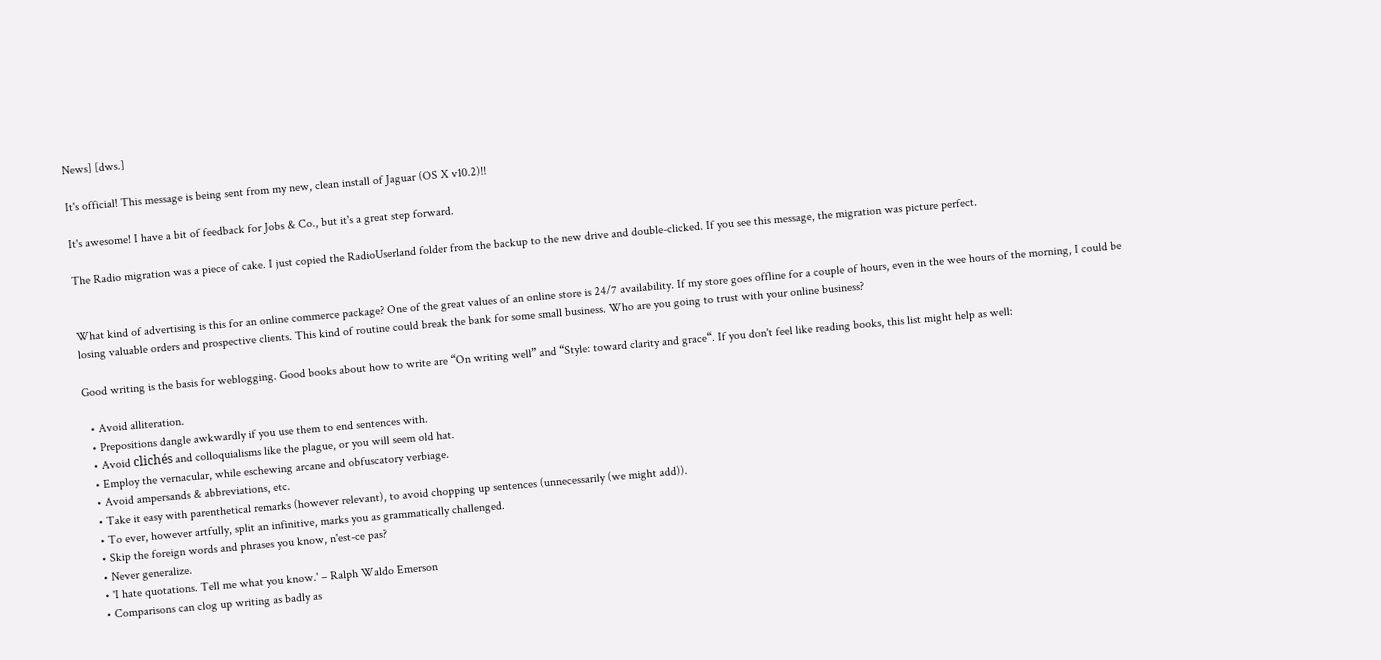News] [dws.]

It's official! This message is being sent from my new, clean install of Jaguar (OS X v10.2)!!

It's awesome! I have a bit of feedback for Jobs & Co., but it's a great step forward.

The Radio migration was a piece of cake. I just copied the RadioUserland folder from the backup to the new drive and double-clicked. If you see this message, the migration was picture perfect.


What kind of advertising is this for an online commerce package? One of the great values of an online store is 24/7 availability. If my store goes offline for a couple of hours, even in the wee hours of the morning, I could be losing valuable orders and prospective clients. This kind of routine could break the bank for some small business. Who are you going to trust with your online business?

Good writing is the basis for weblogging. Good books about how to write are “On writing well” and “Style: toward clarity and grace“. If you don't feel like reading books, this list might help as well:

  • Avoid alliteration.
  • Prepositions dangle awkwardly if you use them to end sentences with.
  • Avoid clichés and colloquialisms like the plague, or you will seem old hat.
  • Employ the vernacular, while eschewing arcane and obfuscatory verbiage.
  • Avoid ampersands & abbreviations, etc.
  • Take it easy with parenthetical remarks (however relevant), to avoid chopping up sentences (unnecessarily (we might add)).
  • To ever, however artfully, split an infinitive, marks you as grammatically challenged.
  • Skip the foreign words and phrases you know, n'est-ce pas?
  • Never generalize.
  • 'I hate quotations. Tell me what you know.' – Ralph Waldo Emerson
  • Comparisons can clog up writing as badly as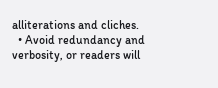alliterations and cliches.
  • Avoid redundancy and verbosity, or readers will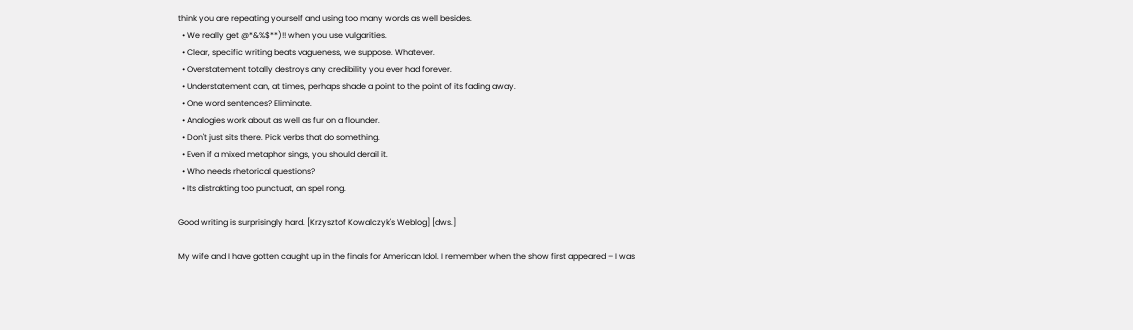think you are repeating yourself and using too many words as well besides.
  • We really get @*&%$**)!! when you use vulgarities.
  • Clear, specific writing beats vagueness, we suppose. Whatever.
  • Overstatement totally destroys any credibility you ever had forever.
  • Understatement can, at times, perhaps shade a point to the point of its fading away.
  • One word sentences? Eliminate.
  • Analogies work about as well as fur on a flounder.
  • Don't just sits there. Pick verbs that do something.
  • Even if a mixed metaphor sings, you should derail it.
  • Who needs rhetorical questions?
  • Its distrakting too punctuat, an spel rong.

Good writing is surprisingly hard. [Krzysztof Kowalczyk's Weblog] [dws.]

My wife and I have gotten caught up in the finals for American Idol. I remember when the show first appeared – I was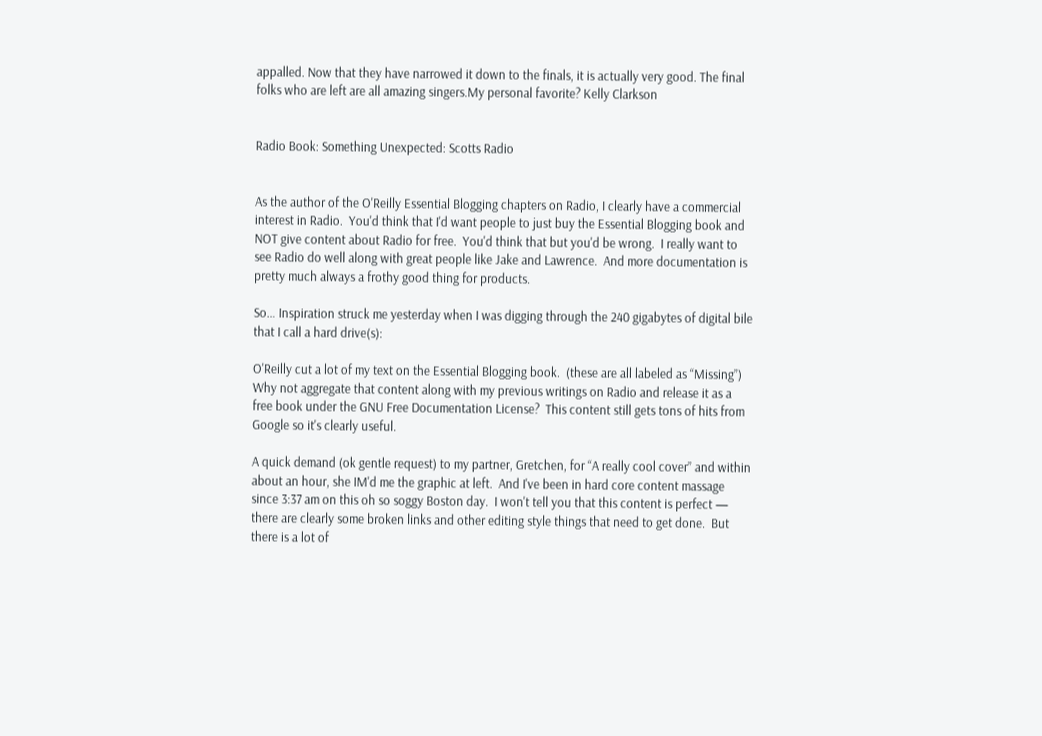appalled. Now that they have narrowed it down to the finals, it is actually very good. The final folks who are left are all amazing singers.My personal favorite? Kelly Clarkson


Radio Book: Something Unexpected: Scotts Radio


As the author of the O'Reilly Essential Blogging chapters on Radio, I clearly have a commercial interest in Radio.  You'd think that I'd want people to just buy the Essential Blogging book and NOT give content about Radio for free.  You'd think that but you'd be wrong.  I really want to see Radio do well along with great people like Jake and Lawrence.  And more documentation is pretty much always a frothy good thing for products.

So… Inspiration struck me yesterday when I was digging through the 240 gigabytes of digital bile that I call a hard drive(s):

O'Reilly cut a lot of my text on the Essential Blogging book.  (these are all labeled as “Missing”)  Why not aggregate that content along with my previous writings on Radio and release it as a free book under the GNU Free Documentation License?  This content still gets tons of hits from Google so it's clearly useful.

A quick demand (ok gentle request) to my partner, Gretchen, for “A really cool cover” and within about an hour, she IM'd me the graphic at left.  And I've been in hard core content massage since 3:37 am on this oh so soggy Boston day.  I won't tell you that this content is perfect — there are clearly some broken links and other editing style things that need to get done.  But there is a lot of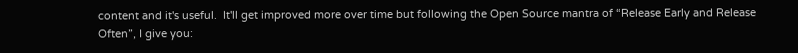content and it's useful.  It'll get improved more over time but following the Open Source mantra of “Release Early and Release Often”, I give you: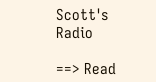Scott's Radio

==> Read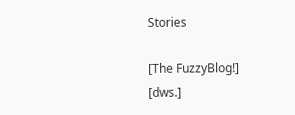Stories

[The FuzzyBlog!] [dws.]